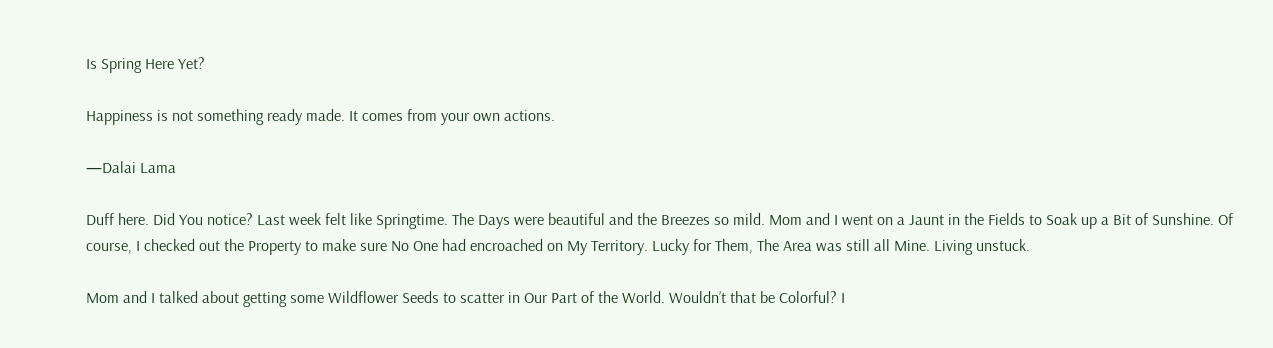Is Spring Here Yet?

Happiness is not something ready made. It comes from your own actions.

—Dalai Lama

Duff here. Did You notice? Last week felt like Springtime. The Days were beautiful and the Breezes so mild. Mom and I went on a Jaunt in the Fields to Soak up a Bit of Sunshine. Of course, I checked out the Property to make sure No One had encroached on My Territory. Lucky for Them, The Area was still all Mine. Living unstuck.

Mom and I talked about getting some Wildflower Seeds to scatter in Our Part of the World. Wouldn’t that be Colorful? I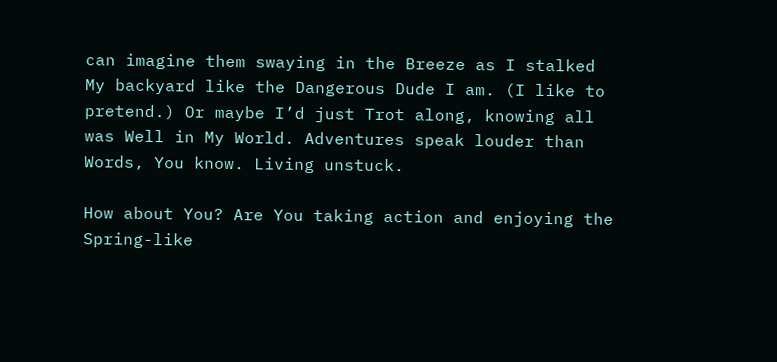can imagine them swaying in the Breeze as I stalked My backyard like the Dangerous Dude I am. (I like to pretend.) Or maybe I’d just Trot along, knowing all was Well in My World. Adventures speak louder than Words, You know. Living unstuck.

How about You? Are You taking action and enjoying the Spring-like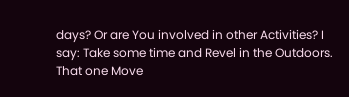days? Or are You involved in other Activities? I say: Take some time and Revel in the Outdoors. That one Move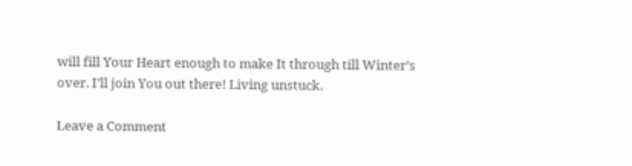will fill Your Heart enough to make It through till Winter’s over. I’ll join You out there! Living unstuck.

Leave a Comment